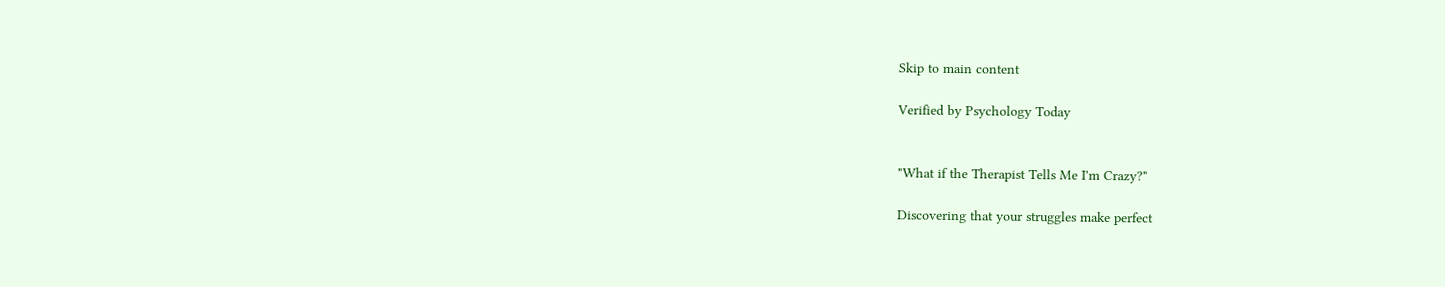Skip to main content

Verified by Psychology Today


"What if the Therapist Tells Me I'm Crazy?"

Discovering that your struggles make perfect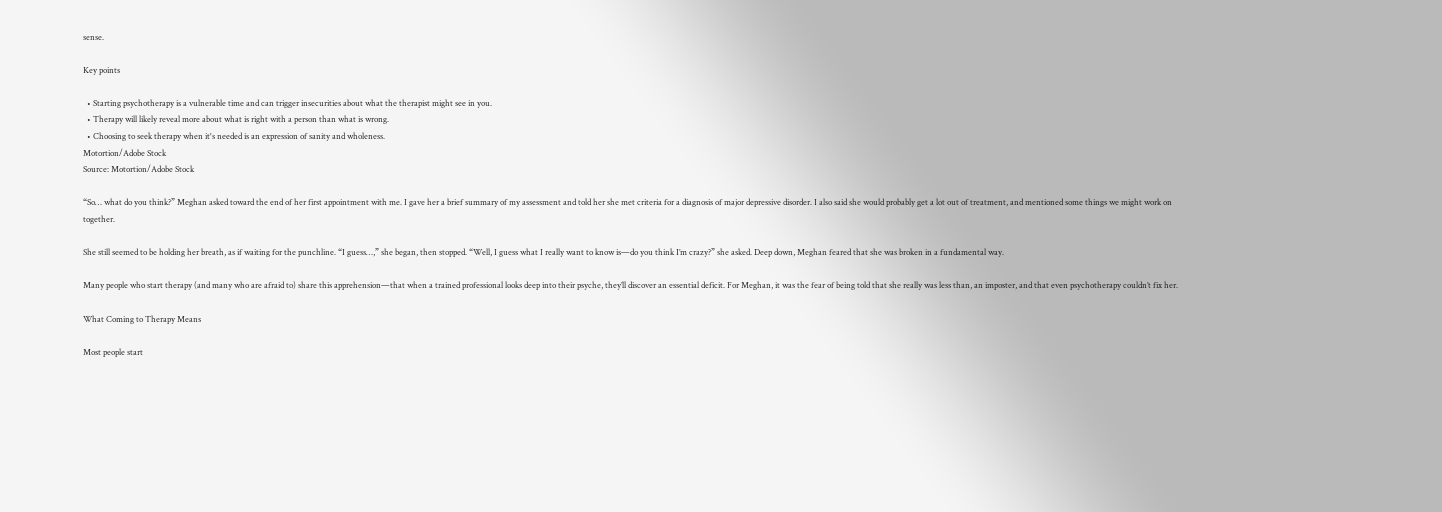sense.

Key points

  • Starting psychotherapy is a vulnerable time and can trigger insecurities about what the therapist might see in you.
  • Therapy will likely reveal more about what is right with a person than what is wrong.
  • Choosing to seek therapy when it's needed is an expression of sanity and wholeness.
Motortion/Adobe Stock
Source: Motortion/Adobe Stock

“So… what do you think?” Meghan asked toward the end of her first appointment with me. I gave her a brief summary of my assessment and told her she met criteria for a diagnosis of major depressive disorder. I also said she would probably get a lot out of treatment, and mentioned some things we might work on together.

She still seemed to be holding her breath, as if waiting for the punchline. “I guess…,” she began, then stopped. “Well, I guess what I really want to know is—do you think I’m crazy?” she asked. Deep down, Meghan feared that she was broken in a fundamental way.

Many people who start therapy (and many who are afraid to) share this apprehension—that when a trained professional looks deep into their psyche, they’ll discover an essential deficit. For Meghan, it was the fear of being told that she really was less than, an imposter, and that even psychotherapy couldn’t fix her.

What Coming to Therapy Means

Most people start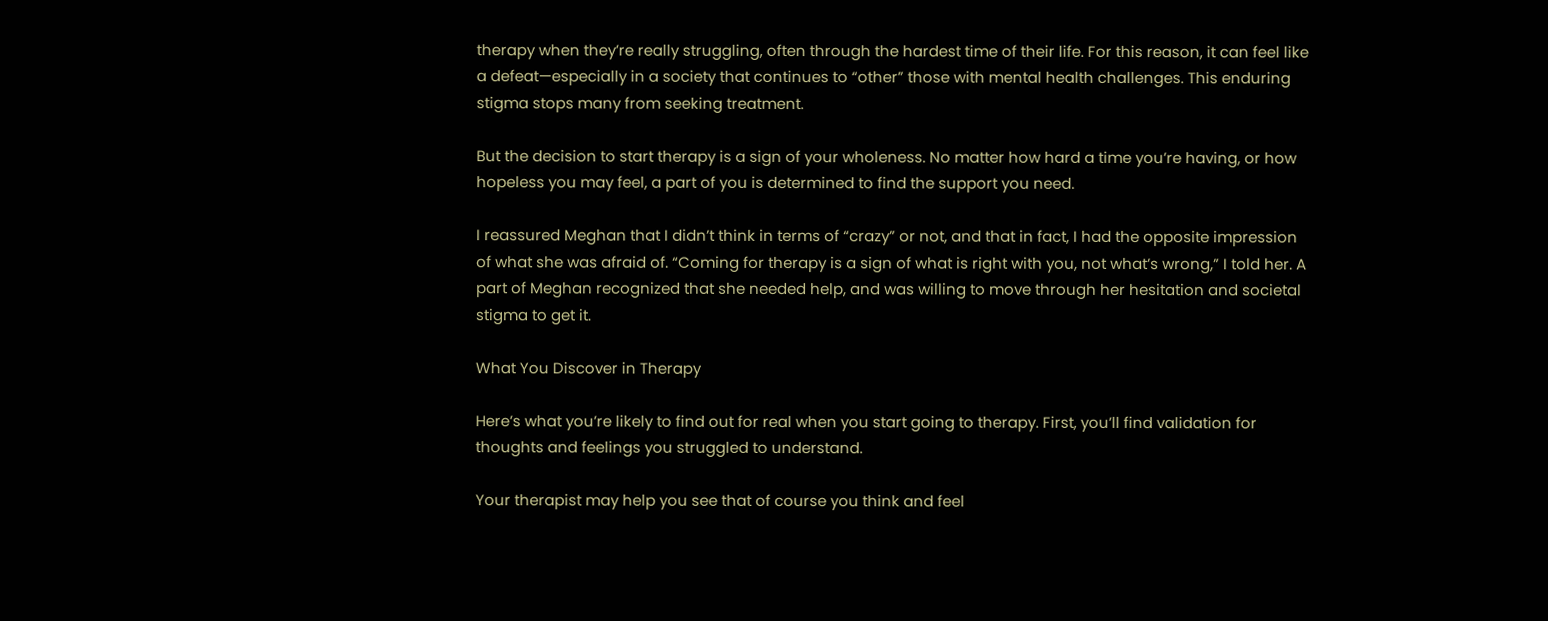therapy when they’re really struggling, often through the hardest time of their life. For this reason, it can feel like a defeat—especially in a society that continues to “other” those with mental health challenges. This enduring stigma stops many from seeking treatment.

But the decision to start therapy is a sign of your wholeness. No matter how hard a time you’re having, or how hopeless you may feel, a part of you is determined to find the support you need.

I reassured Meghan that I didn’t think in terms of “crazy” or not, and that in fact, I had the opposite impression of what she was afraid of. “Coming for therapy is a sign of what is right with you, not what’s wrong,” I told her. A part of Meghan recognized that she needed help, and was willing to move through her hesitation and societal stigma to get it.

What You Discover in Therapy

Here’s what you’re likely to find out for real when you start going to therapy. First, you’ll find validation for thoughts and feelings you struggled to understand.

Your therapist may help you see that of course you think and feel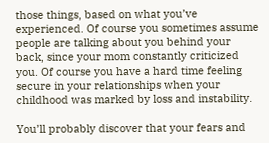those things, based on what you’ve experienced. Of course you sometimes assume people are talking about you behind your back, since your mom constantly criticized you. Of course you have a hard time feeling secure in your relationships when your childhood was marked by loss and instability.

You’ll probably discover that your fears and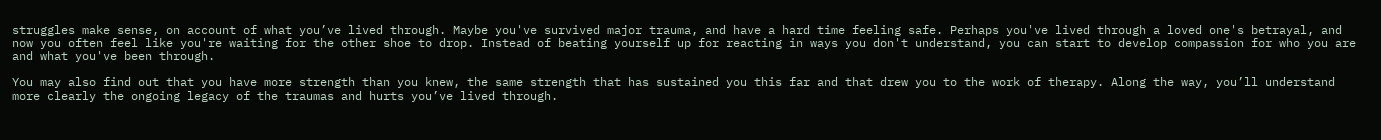struggles make sense, on account of what you’ve lived through. Maybe you've survived major trauma, and have a hard time feeling safe. Perhaps you've lived through a loved one's betrayal, and now you often feel like you're waiting for the other shoe to drop. Instead of beating yourself up for reacting in ways you don't understand, you can start to develop compassion for who you are and what you've been through.

You may also find out that you have more strength than you knew, the same strength that has sustained you this far and that drew you to the work of therapy. Along the way, you’ll understand more clearly the ongoing legacy of the traumas and hurts you’ve lived through.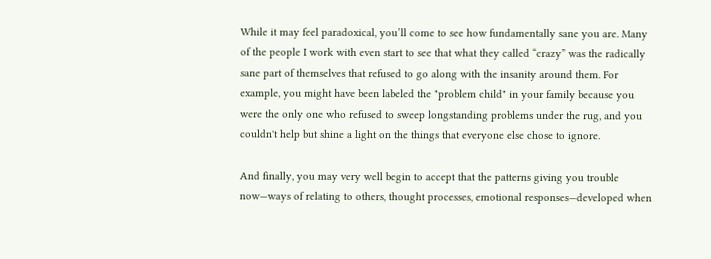While it may feel paradoxical, you’ll come to see how fundamentally sane you are. Many of the people I work with even start to see that what they called “crazy” was the radically sane part of themselves that refused to go along with the insanity around them. For example, you might have been labeled the "problem child" in your family because you were the only one who refused to sweep longstanding problems under the rug, and you couldn't help but shine a light on the things that everyone else chose to ignore.

And finally, you may very well begin to accept that the patterns giving you trouble now—ways of relating to others, thought processes, emotional responses—developed when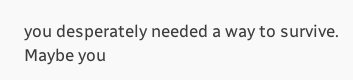you desperately needed a way to survive. Maybe you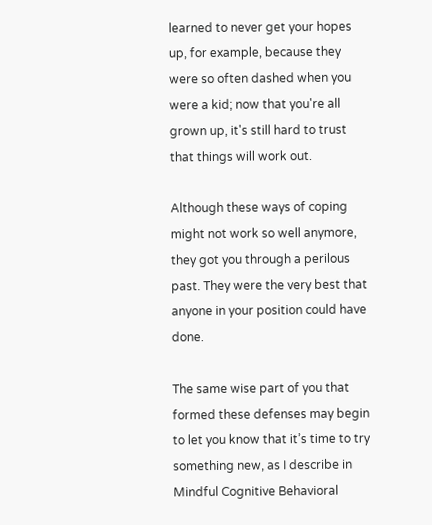learned to never get your hopes up, for example, because they were so often dashed when you were a kid; now that you're all grown up, it's still hard to trust that things will work out.

Although these ways of coping might not work so well anymore, they got you through a perilous past. They were the very best that anyone in your position could have done.

The same wise part of you that formed these defenses may begin to let you know that it’s time to try something new, as I describe in Mindful Cognitive Behavioral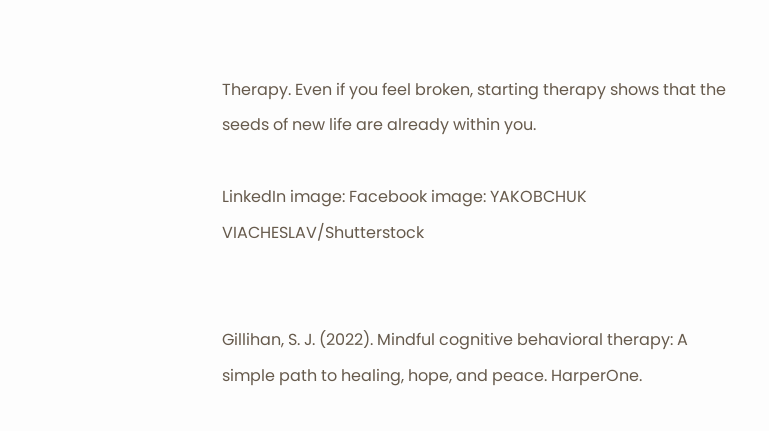Therapy. Even if you feel broken, starting therapy shows that the seeds of new life are already within you.

LinkedIn image: Facebook image: YAKOBCHUK VIACHESLAV/Shutterstock


Gillihan, S. J. (2022). Mindful cognitive behavioral therapy: A simple path to healing, hope, and peace. HarperOne.